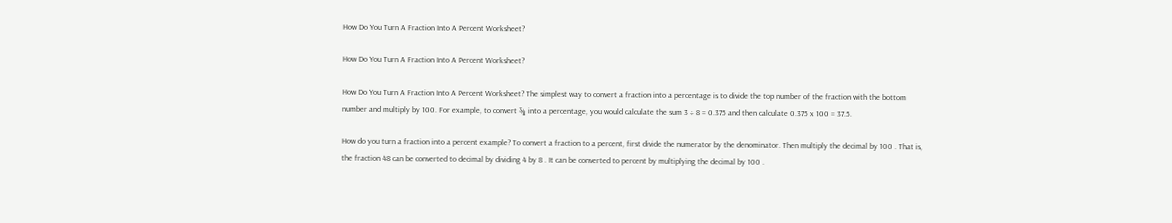How Do You Turn A Fraction Into A Percent Worksheet?

How Do You Turn A Fraction Into A Percent Worksheet?

How Do You Turn A Fraction Into A Percent Worksheet? The simplest way to convert a fraction into a percentage is to divide the top number of the fraction with the bottom number and multiply by 100. For example, to convert ⅜ into a percentage, you would calculate the sum 3 ÷ 8 = 0.375 and then calculate 0.375 x 100 = 37.5.

How do you turn a fraction into a percent example? To convert a fraction to a percent, first divide the numerator by the denominator. Then multiply the decimal by 100 . That is, the fraction 48 can be converted to decimal by dividing 4 by 8 . It can be converted to percent by multiplying the decimal by 100 .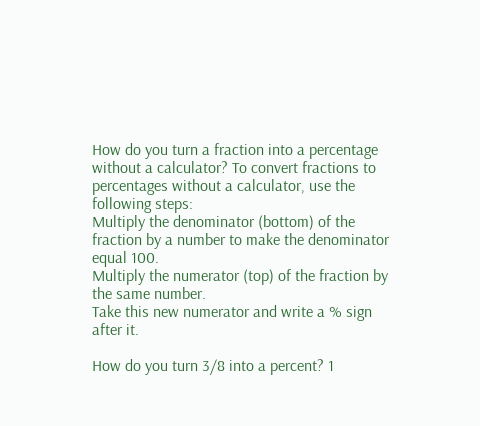How do you turn a fraction into a percentage without a calculator? To convert fractions to percentages without a calculator, use the following steps:
Multiply the denominator (bottom) of the fraction by a number to make the denominator equal 100.
Multiply the numerator (top) of the fraction by the same number.
Take this new numerator and write a % sign after it.

How do you turn 3/8 into a percent? 1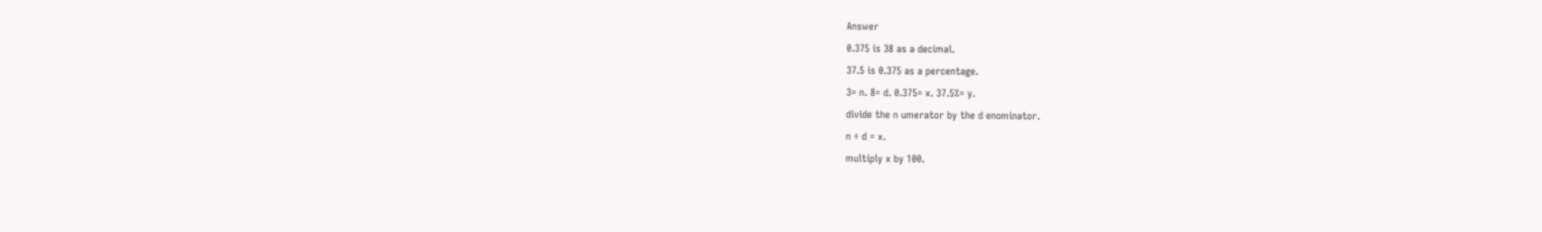Answer
0.375 is 38 as a decimal.
37.5 is 0.375 as a percentage.
3= n. 8= d. 0.375= x. 37.5%= y.
divide the n umerator by the d enominator.
n ÷ d = x.
multiply x by 100.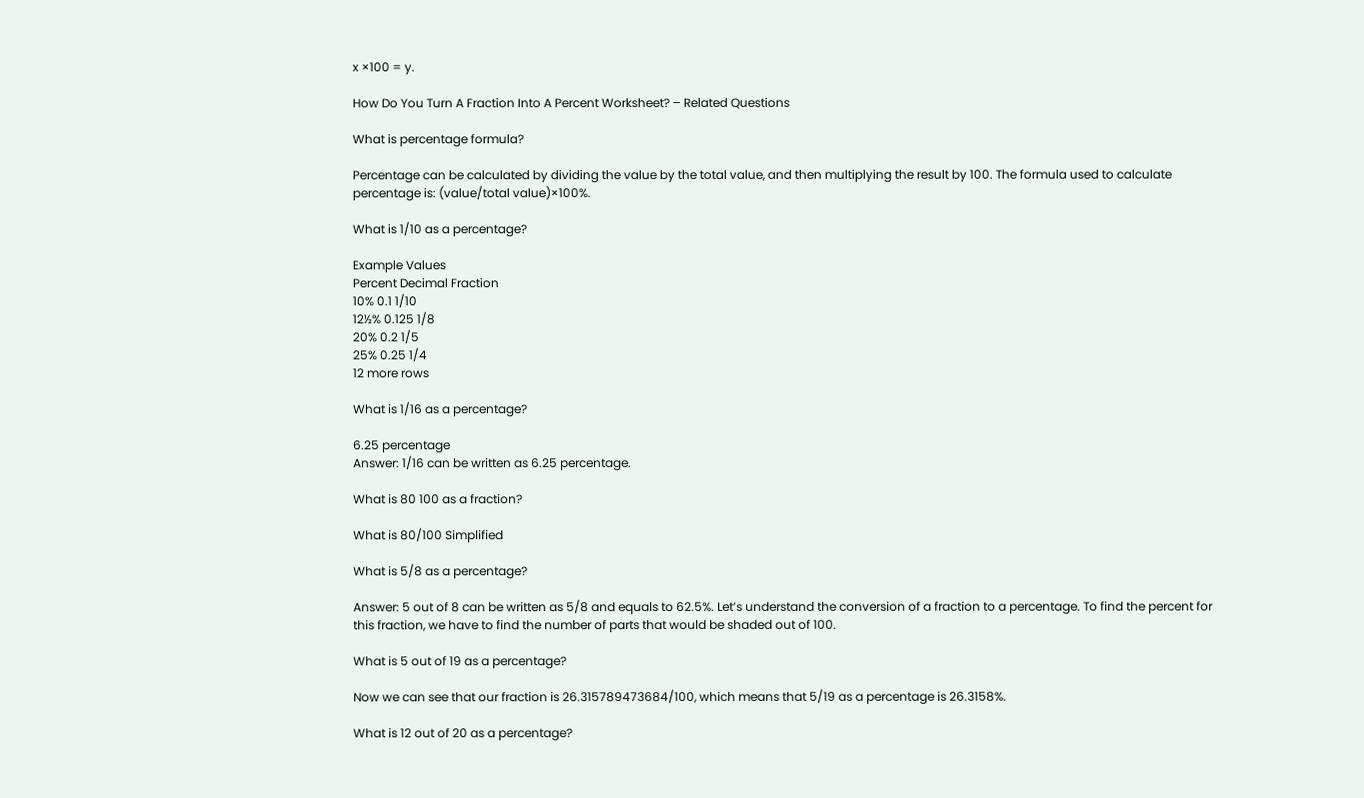x ×100 = y.

How Do You Turn A Fraction Into A Percent Worksheet? – Related Questions

What is percentage formula?

Percentage can be calculated by dividing the value by the total value, and then multiplying the result by 100. The formula used to calculate percentage is: (value/total value)×100%.

What is 1/10 as a percentage?

Example Values
Percent Decimal Fraction
10% 0.1 1/10
12½% 0.125 1/8
20% 0.2 1/5
25% 0.25 1/4
12 more rows

What is 1/16 as a percentage?

6.25 percentage
Answer: 1/16 can be written as 6.25 percentage.

What is 80 100 as a fraction?

What is 80/100 Simplified

What is 5/8 as a percentage?

Answer: 5 out of 8 can be written as 5/8 and equals to 62.5%. Let’s understand the conversion of a fraction to a percentage. To find the percent for this fraction, we have to find the number of parts that would be shaded out of 100.

What is 5 out of 19 as a percentage?

Now we can see that our fraction is 26.315789473684/100, which means that 5/19 as a percentage is 26.3158%.

What is 12 out of 20 as a percentage?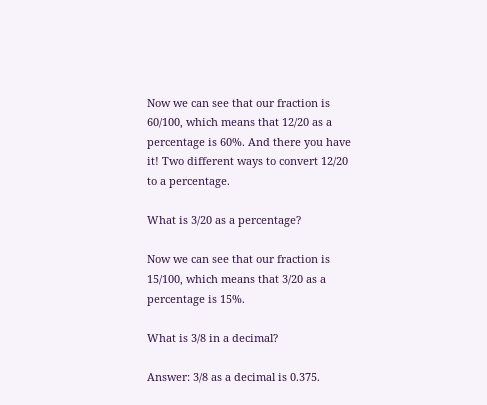Now we can see that our fraction is 60/100, which means that 12/20 as a percentage is 60%. And there you have it! Two different ways to convert 12/20 to a percentage.

What is 3/20 as a percentage?

Now we can see that our fraction is 15/100, which means that 3/20 as a percentage is 15%.

What is 3/8 in a decimal?

Answer: 3/8 as a decimal is 0.375.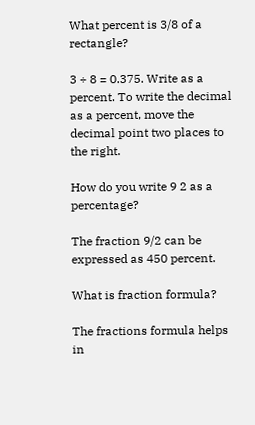What percent is 3/8 of a rectangle?

3 ÷ 8 = 0.375. Write as a percent. To write the decimal as a percent, move the decimal point two places to the right.

How do you write 9 2 as a percentage?

The fraction 9/2 can be expressed as 450 percent.

What is fraction formula?

The fractions formula helps in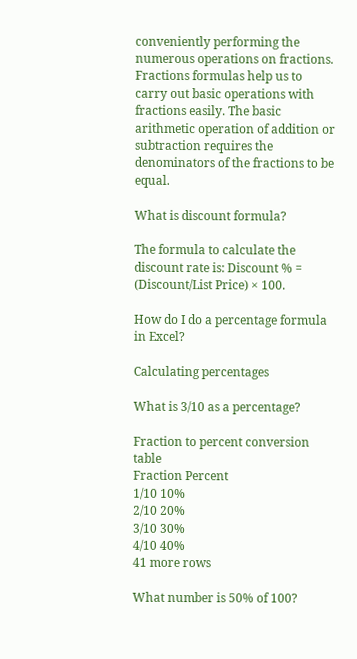conveniently performing the numerous operations on fractions. Fractions formulas help us to carry out basic operations with fractions easily. The basic arithmetic operation of addition or subtraction requires the denominators of the fractions to be equal.

What is discount formula?

The formula to calculate the discount rate is: Discount % = (Discount/List Price) × 100.

How do I do a percentage formula in Excel?

Calculating percentages

What is 3/10 as a percentage?

Fraction to percent conversion table
Fraction Percent
1/10 10%
2/10 20%
3/10 30%
4/10 40%
41 more rows

What number is 50% of 100?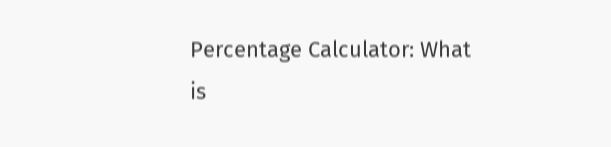Percentage Calculator: What is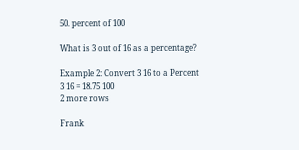50. percent of 100

What is 3 out of 16 as a percentage?

Example 2: Convert 3 16 to a Percent
3 16 = 18.75 100
2 more rows

Frank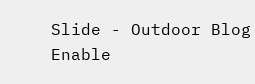Slide - Outdoor Blog
Enable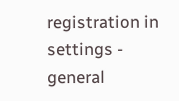registration in settings - general